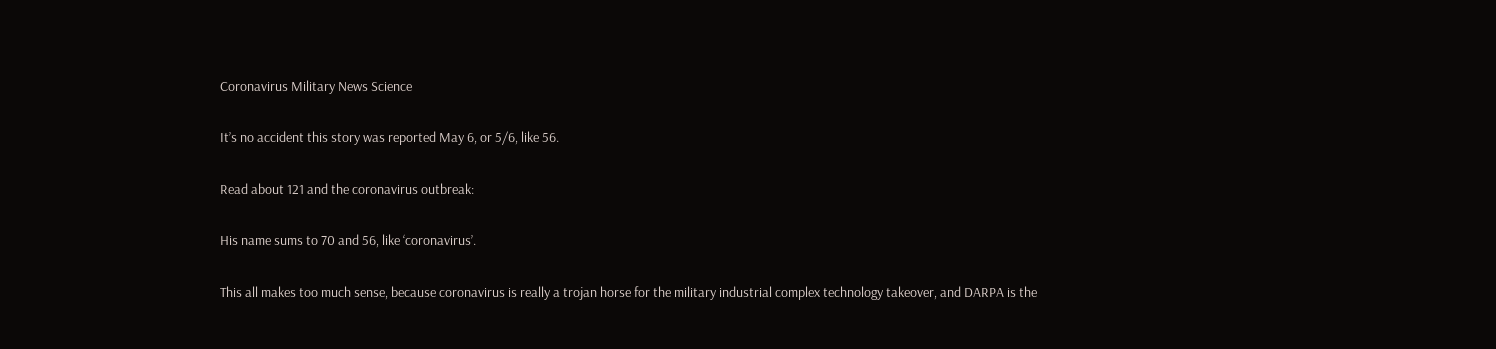Coronavirus Military News Science

It’s no accident this story was reported May 6, or 5/6, like 56.

Read about 121 and the coronavirus outbreak:

His name sums to 70 and 56, like ‘coronavirus’.

This all makes too much sense, because coronavirus is really a trojan horse for the military industrial complex technology takeover, and DARPA is the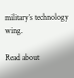military’s technology wing.

Read about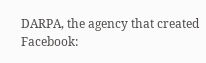DARPA, the agency that created Facebook: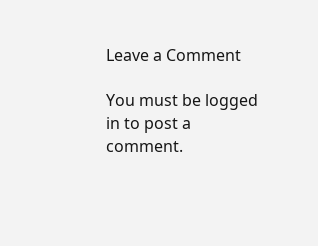Leave a Comment

You must be logged in to post a comment.